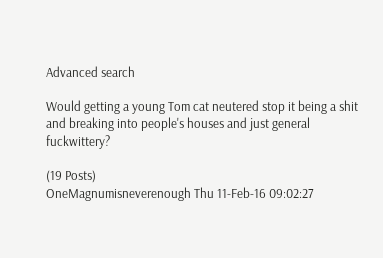Advanced search

Would getting a young Tom cat neutered stop it being a shit and breaking into people's houses and just general fuckwittery?

(19 Posts)
OneMagnumisneverenough Thu 11-Feb-16 09:02:27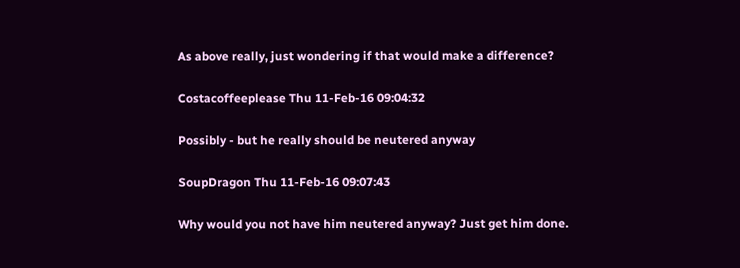As above really, just wondering if that would make a difference?

Costacoffeeplease Thu 11-Feb-16 09:04:32

Possibly - but he really should be neutered anyway

SoupDragon Thu 11-Feb-16 09:07:43

Why would you not have him neutered anyway? Just get him done.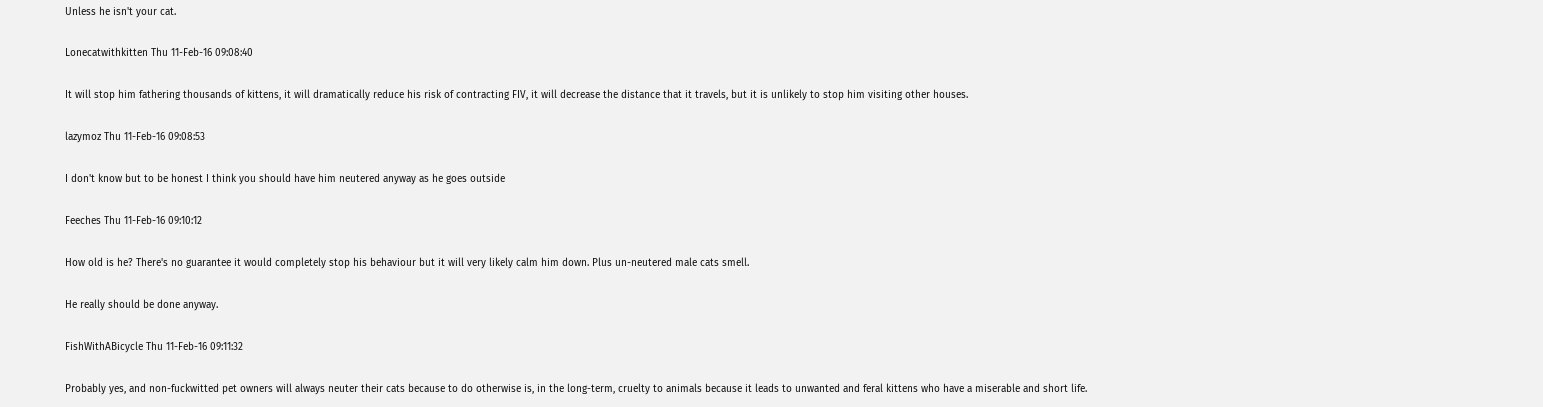Unless he isn't your cat.

Lonecatwithkitten Thu 11-Feb-16 09:08:40

It will stop him fathering thousands of kittens, it will dramatically reduce his risk of contracting FIV, it will decrease the distance that it travels, but it is unlikely to stop him visiting other houses.

lazymoz Thu 11-Feb-16 09:08:53

I don't know but to be honest I think you should have him neutered anyway as he goes outside

Feeches Thu 11-Feb-16 09:10:12

How old is he? There's no guarantee it would completely stop his behaviour but it will very likely calm him down. Plus un-neutered male cats smell.

He really should be done anyway.

FishWithABicycle Thu 11-Feb-16 09:11:32

Probably yes, and non-fuckwitted pet owners will always neuter their cats because to do otherwise is, in the long-term, cruelty to animals because it leads to unwanted and feral kittens who have a miserable and short life.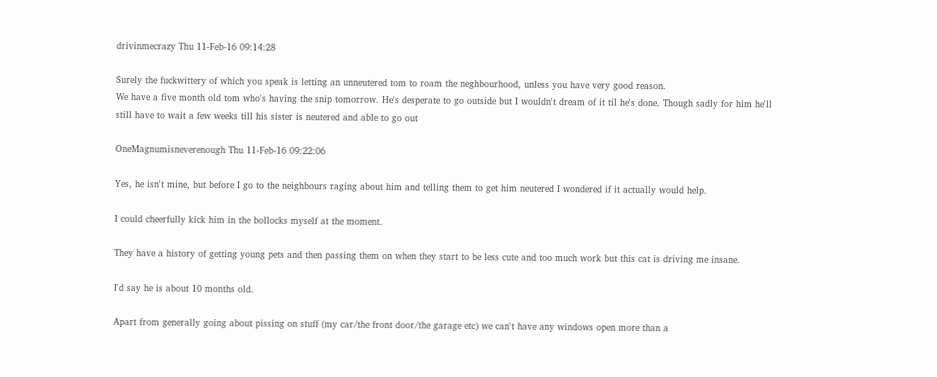drivinmecrazy Thu 11-Feb-16 09:14:28

Surely the fuckwittery of which you speak is letting an unneutered tom to roam the neghbourhood, unless you have very good reason.
We have a five month old tom who's having the snip tomorrow. He's desperate to go outside but I wouldn't dream of it til he's done. Though sadly for him he'll still have to wait a few weeks till his sister is neutered and able to go out

OneMagnumisneverenough Thu 11-Feb-16 09:22:06

Yes, he isn't mine, but before I go to the neighbours raging about him and telling them to get him neutered I wondered if it actually would help.

I could cheerfully kick him in the bollocks myself at the moment.

They have a history of getting young pets and then passing them on when they start to be less cute and too much work but this cat is driving me insane.

I'd say he is about 10 months old.

Apart from generally going about pissing on stuff (my car/the front door/the garage etc) we can't have any windows open more than a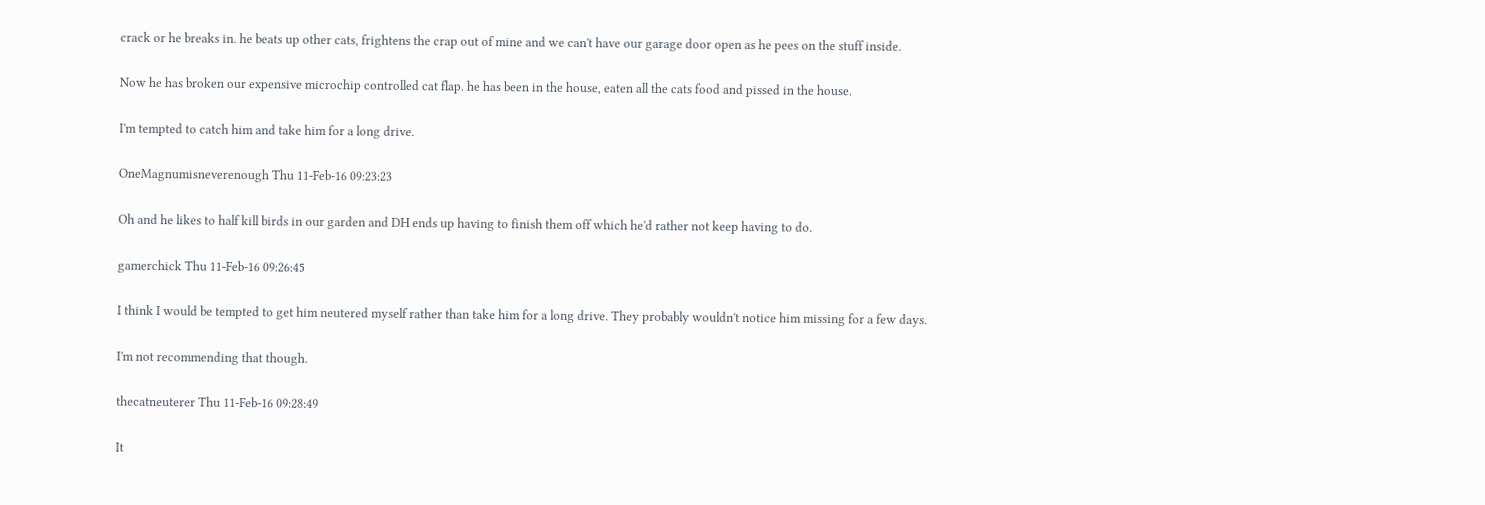crack or he breaks in. he beats up other cats, frightens the crap out of mine and we can't have our garage door open as he pees on the stuff inside.

Now he has broken our expensive microchip controlled cat flap. he has been in the house, eaten all the cats food and pissed in the house.

I'm tempted to catch him and take him for a long drive.

OneMagnumisneverenough Thu 11-Feb-16 09:23:23

Oh and he likes to half kill birds in our garden and DH ends up having to finish them off which he'd rather not keep having to do.

gamerchick Thu 11-Feb-16 09:26:45

I think I would be tempted to get him neutered myself rather than take him for a long drive. They probably wouldn't notice him missing for a few days.

I'm not recommending that though.

thecatneuterer Thu 11-Feb-16 09:28:49

It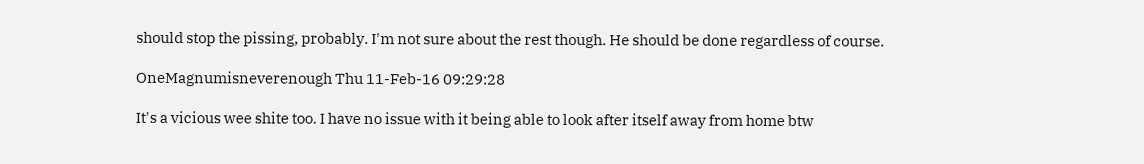should stop the pissing, probably. I'm not sure about the rest though. He should be done regardless of course.

OneMagnumisneverenough Thu 11-Feb-16 09:29:28

It's a vicious wee shite too. I have no issue with it being able to look after itself away from home btw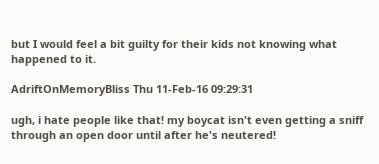but I would feel a bit guilty for their kids not knowing what happened to it.

AdriftOnMemoryBliss Thu 11-Feb-16 09:29:31

ugh, i hate people like that! my boycat isn't even getting a sniff through an open door until after he's neutered!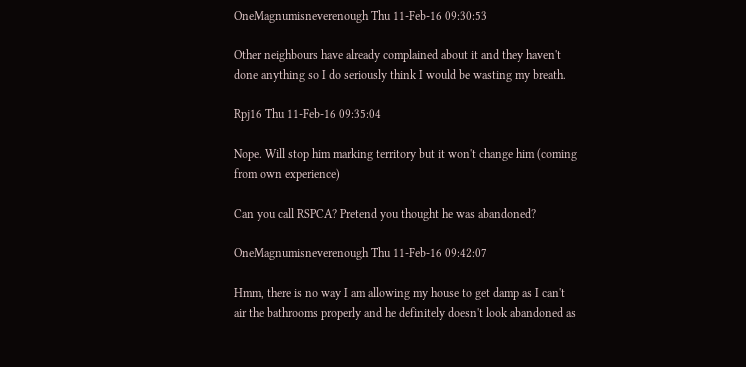OneMagnumisneverenough Thu 11-Feb-16 09:30:53

Other neighbours have already complained about it and they haven't done anything so I do seriously think I would be wasting my breath.

Rpj16 Thu 11-Feb-16 09:35:04

Nope. Will stop him marking territory but it won't change him (coming from own experience)

Can you call RSPCA? Pretend you thought he was abandoned?

OneMagnumisneverenough Thu 11-Feb-16 09:42:07

Hmm, there is no way I am allowing my house to get damp as I can't air the bathrooms properly and he definitely doesn't look abandoned as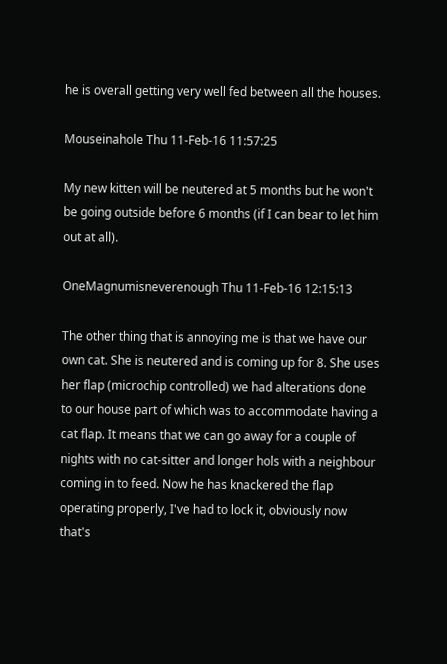he is overall getting very well fed between all the houses.

Mouseinahole Thu 11-Feb-16 11:57:25

My new kitten will be neutered at 5 months but he won't be going outside before 6 months (if I can bear to let him out at all).

OneMagnumisneverenough Thu 11-Feb-16 12:15:13

The other thing that is annoying me is that we have our own cat. She is neutered and is coming up for 8. She uses her flap (microchip controlled) we had alterations done to our house part of which was to accommodate having a cat flap. It means that we can go away for a couple of nights with no cat-sitter and longer hols with a neighbour coming in to feed. Now he has knackered the flap operating properly, I've had to lock it, obviously now that's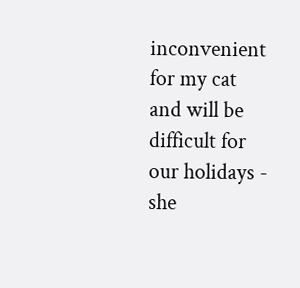inconvenient for my cat and will be difficult for our holidays - she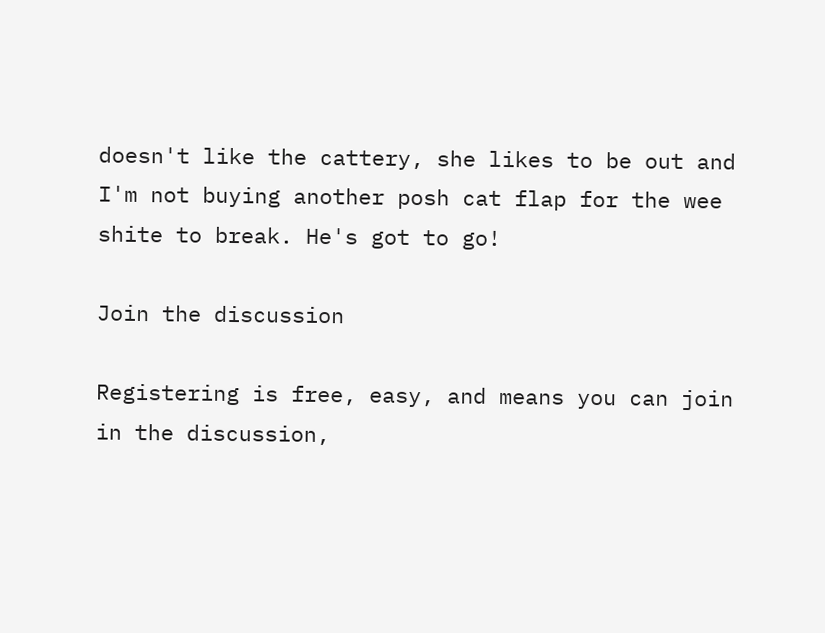doesn't like the cattery, she likes to be out and I'm not buying another posh cat flap for the wee shite to break. He's got to go!

Join the discussion

Registering is free, easy, and means you can join in the discussion,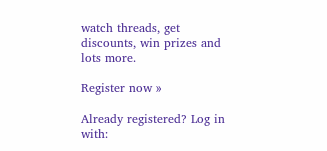watch threads, get discounts, win prizes and lots more.

Register now »

Already registered? Log in with: